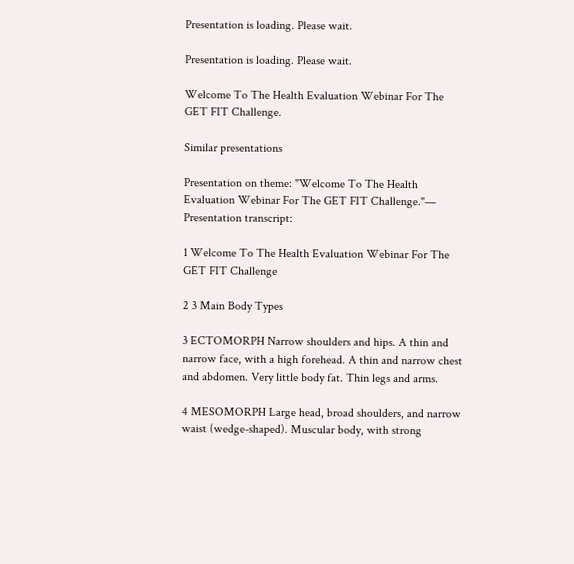Presentation is loading. Please wait.

Presentation is loading. Please wait.

Welcome To The Health Evaluation Webinar For The GET FIT Challenge.

Similar presentations

Presentation on theme: "Welcome To The Health Evaluation Webinar For The GET FIT Challenge."— Presentation transcript:

1 Welcome To The Health Evaluation Webinar For The GET FIT Challenge

2 3 Main Body Types

3 ECTOMORPH Narrow shoulders and hips. A thin and narrow face, with a high forehead. A thin and narrow chest and abdomen. Very little body fat. Thin legs and arms.

4 MESOMORPH Large head, broad shoulders, and narrow waist (wedge-shaped). Muscular body, with strong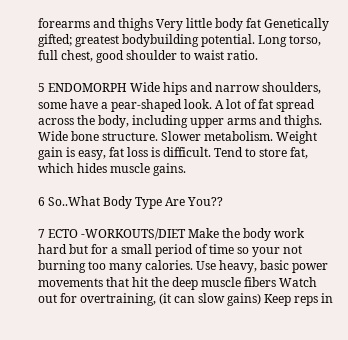forearms and thighs Very little body fat Genetically gifted; greatest bodybuilding potential. Long torso, full chest, good shoulder to waist ratio.

5 ENDOMORPH Wide hips and narrow shoulders, some have a pear-shaped look. A lot of fat spread across the body, including upper arms and thighs. Wide bone structure. Slower metabolism. Weight gain is easy, fat loss is difficult. Tend to store fat, which hides muscle gains.

6 So..What Body Type Are You??

7 ECTO -WORKOUTS/DIET Make the body work hard but for a small period of time so your not burning too many calories. Use heavy, basic power movements that hit the deep muscle fibers Watch out for overtraining, (it can slow gains) Keep reps in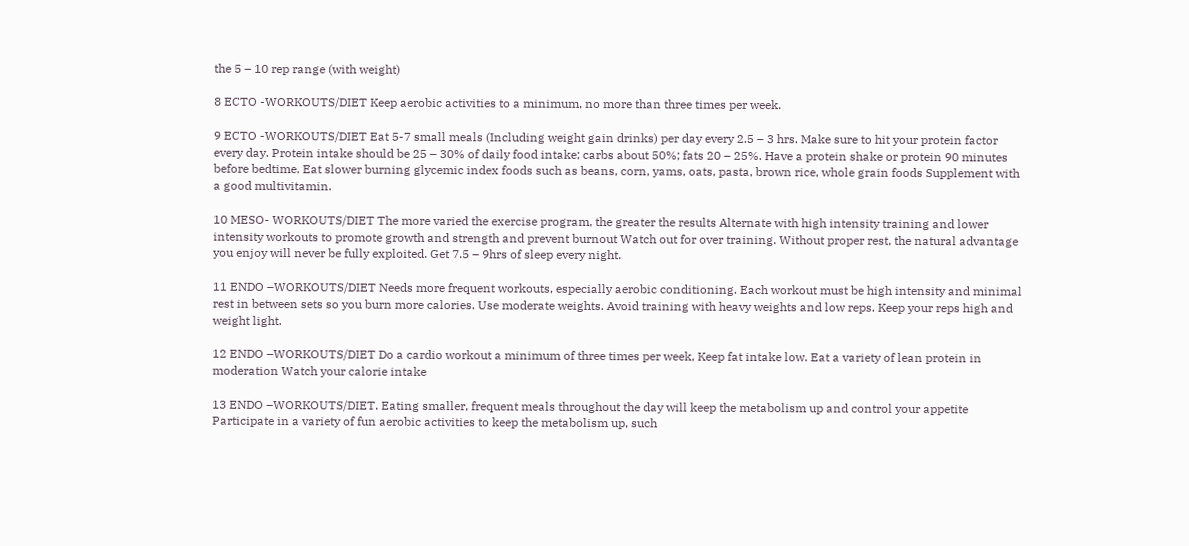the 5 – 10 rep range (with weight)

8 ECTO -WORKOUTS/DIET Keep aerobic activities to a minimum, no more than three times per week.

9 ECTO -WORKOUTS/DIET Eat 5-7 small meals (Including weight gain drinks) per day every 2.5 – 3 hrs. Make sure to hit your protein factor every day. Protein intake should be 25 – 30% of daily food intake; carbs about 50%; fats 20 – 25%. Have a protein shake or protein 90 minutes before bedtime. Eat slower burning glycemic index foods such as beans, corn, yams, oats, pasta, brown rice, whole grain foods Supplement with a good multivitamin.

10 MESO- WORKOUTS/DIET The more varied the exercise program, the greater the results Alternate with high intensity training and lower intensity workouts to promote growth and strength and prevent burnout Watch out for over training. Without proper rest, the natural advantage you enjoy will never be fully exploited. Get 7.5 – 9hrs of sleep every night.

11 ENDO –WORKOUTS/DIET Needs more frequent workouts, especially aerobic conditioning. Each workout must be high intensity and minimal rest in between sets so you burn more calories. Use moderate weights. Avoid training with heavy weights and low reps. Keep your reps high and weight light.

12 ENDO –WORKOUTS/DIET Do a cardio workout a minimum of three times per week, Keep fat intake low. Eat a variety of lean protein in moderation Watch your calorie intake

13 ENDO –WORKOUTS/DIET. Eating smaller, frequent meals throughout the day will keep the metabolism up and control your appetite Participate in a variety of fun aerobic activities to keep the metabolism up, such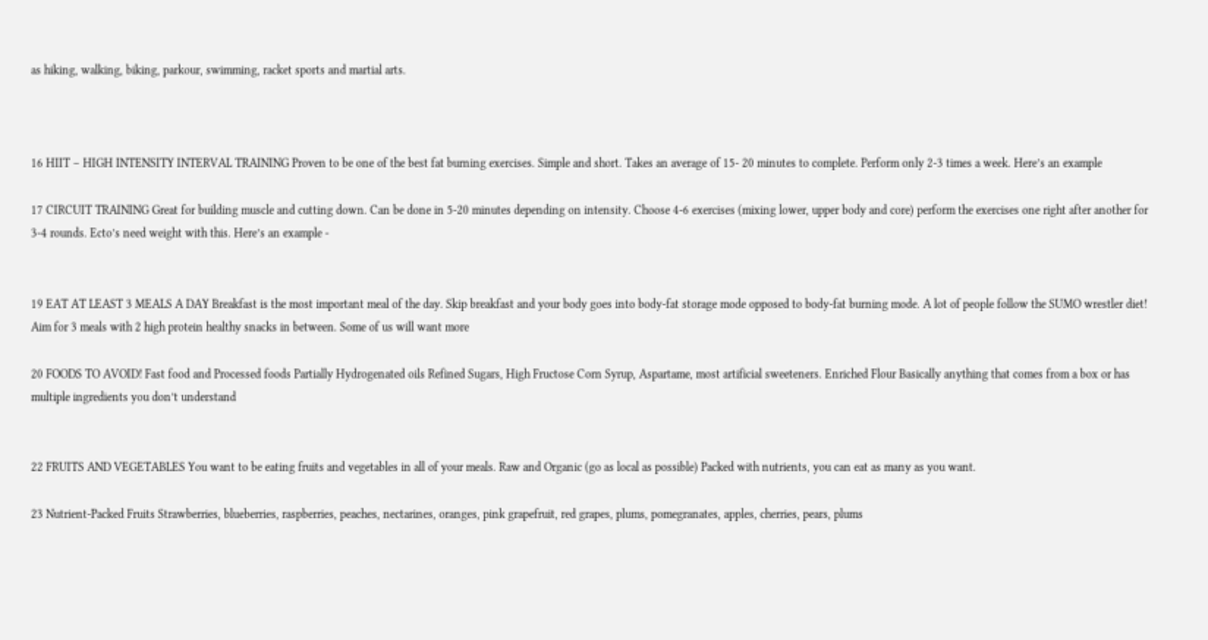as hiking, walking, biking, parkour, swimming, racket sports and martial arts.



16 HIIT – HIGH INTENSITY INTERVAL TRAINING Proven to be one of the best fat burning exercises. Simple and short. Takes an average of 15- 20 minutes to complete. Perform only 2-3 times a week. Here’s an example

17 CIRCUIT TRAINING Great for building muscle and cutting down. Can be done in 5-20 minutes depending on intensity. Choose 4-6 exercises (mixing lower, upper body and core) perform the exercises one right after another for 3-4 rounds. Ecto’s need weight with this. Here’s an example -


19 EAT AT LEAST 3 MEALS A DAY Breakfast is the most important meal of the day. Skip breakfast and your body goes into body-fat storage mode opposed to body-fat burning mode. A lot of people follow the SUMO wrestler diet! Aim for 3 meals with 2 high protein healthy snacks in between. Some of us will want more

20 FOODS TO AVOID! Fast food and Processed foods Partially Hydrogenated oils Refined Sugars, High Fructose Corn Syrup, Aspartame, most artificial sweeteners. Enriched Flour Basically anything that comes from a box or has multiple ingredients you don’t understand


22 FRUITS AND VEGETABLES You want to be eating fruits and vegetables in all of your meals. Raw and Organic (go as local as possible) Packed with nutrients, you can eat as many as you want.

23 Nutrient-Packed Fruits Strawberries, blueberries, raspberries, peaches, nectarines, oranges, pink grapefruit, red grapes, plums, pomegranates, apples, cherries, pears, plums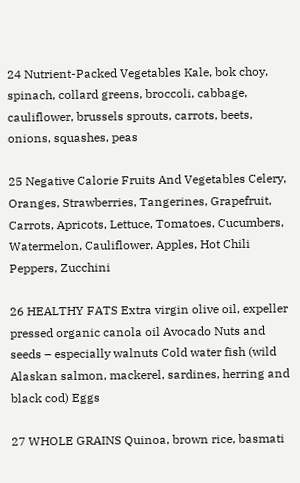24 Nutrient-Packed Vegetables Kale, bok choy, spinach, collard greens, broccoli, cabbage, cauliflower, brussels sprouts, carrots, beets, onions, squashes, peas

25 Negative Calorie Fruits And Vegetables Celery, Oranges, Strawberries, Tangerines, Grapefruit, Carrots, Apricots, Lettuce, Tomatoes, Cucumbers, Watermelon, Cauliflower, Apples, Hot Chili Peppers, Zucchini

26 HEALTHY FATS Extra virgin olive oil, expeller pressed organic canola oil Avocado Nuts and seeds – especially walnuts Cold water fish (wild Alaskan salmon, mackerel, sardines, herring and black cod) Eggs

27 WHOLE GRAINS Quinoa, brown rice, basmati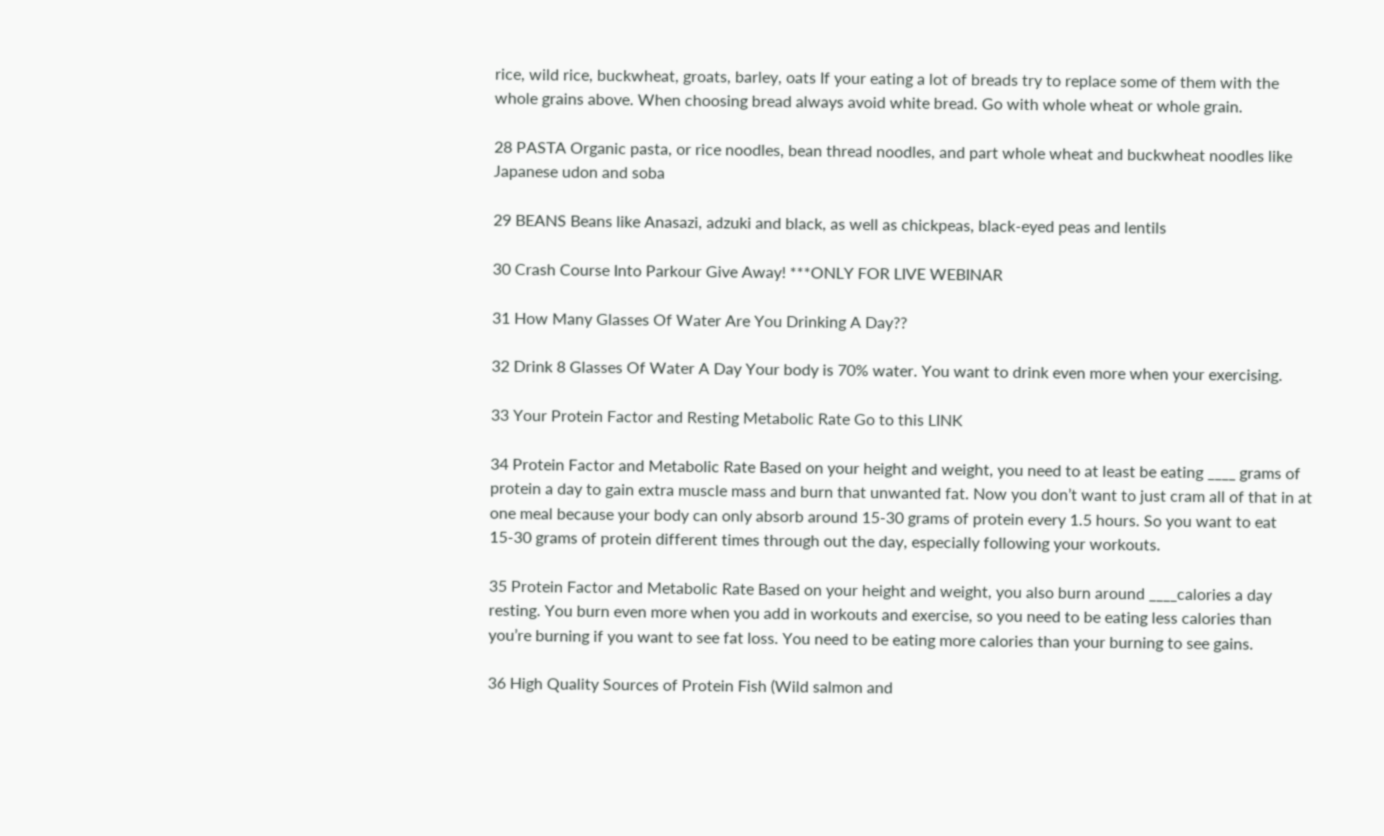rice, wild rice, buckwheat, groats, barley, oats If your eating a lot of breads try to replace some of them with the whole grains above. When choosing bread always avoid white bread. Go with whole wheat or whole grain.

28 PASTA Organic pasta, or rice noodles, bean thread noodles, and part whole wheat and buckwheat noodles like Japanese udon and soba

29 BEANS Beans like Anasazi, adzuki and black, as well as chickpeas, black-eyed peas and lentils

30 Crash Course Into Parkour Give Away! ***ONLY FOR LIVE WEBINAR

31 How Many Glasses Of Water Are You Drinking A Day??

32 Drink 8 Glasses Of Water A Day Your body is 70% water. You want to drink even more when your exercising.

33 Your Protein Factor and Resting Metabolic Rate Go to this LINK

34 Protein Factor and Metabolic Rate Based on your height and weight, you need to at least be eating ____ grams of protein a day to gain extra muscle mass and burn that unwanted fat. Now you don’t want to just cram all of that in at one meal because your body can only absorb around 15-30 grams of protein every 1.5 hours. So you want to eat 15-30 grams of protein different times through out the day, especially following your workouts.

35 Protein Factor and Metabolic Rate Based on your height and weight, you also burn around ____calories a day resting. You burn even more when you add in workouts and exercise, so you need to be eating less calories than you’re burning if you want to see fat loss. You need to be eating more calories than your burning to see gains.

36 High Quality Sources of Protein Fish (Wild salmon and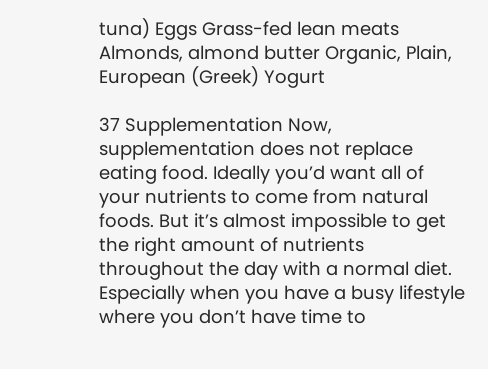tuna) Eggs Grass-fed lean meats Almonds, almond butter Organic, Plain, European (Greek) Yogurt

37 Supplementation Now, supplementation does not replace eating food. Ideally you’d want all of your nutrients to come from natural foods. But it’s almost impossible to get the right amount of nutrients throughout the day with a normal diet. Especially when you have a busy lifestyle where you don’t have time to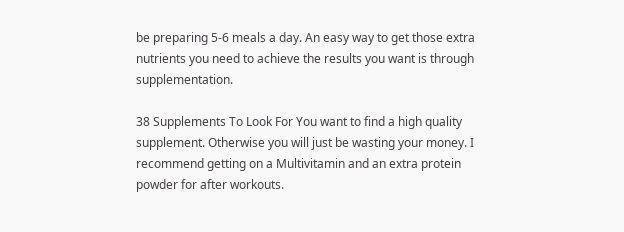be preparing 5-6 meals a day. An easy way to get those extra nutrients you need to achieve the results you want is through supplementation.

38 Supplements To Look For You want to find a high quality supplement. Otherwise you will just be wasting your money. I recommend getting on a Multivitamin and an extra protein powder for after workouts.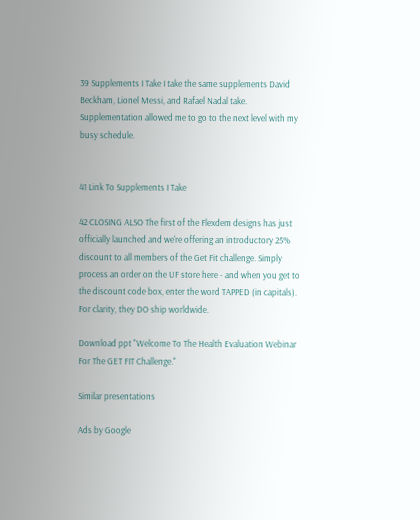39 Supplements I Take I take the same supplements David Beckham, Lionel Messi, and Rafael Nadal take. Supplementation allowed me to go to the next level with my busy schedule.


41 Link To Supplements I Take

42 CLOSING ALSO The first of the Flexdem designs has just officially launched and we're offering an introductory 25% discount to all members of the Get Fit challenge. Simply process an order on the UF store here - and when you get to the discount code box, enter the word TAPPED (in capitals). For clarity, they DO ship worldwide.

Download ppt "Welcome To The Health Evaluation Webinar For The GET FIT Challenge."

Similar presentations

Ads by Google